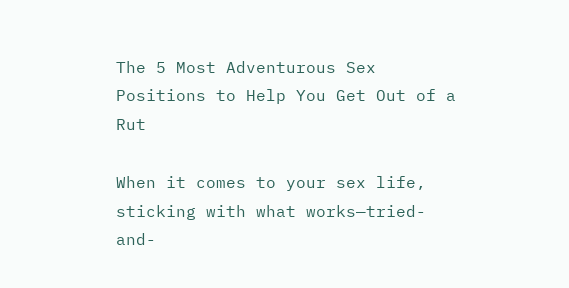The 5 Most Adventurous Sex Positions to Help You Get Out of a Rut

When it comes to your sex life, sticking with what works—tried-and-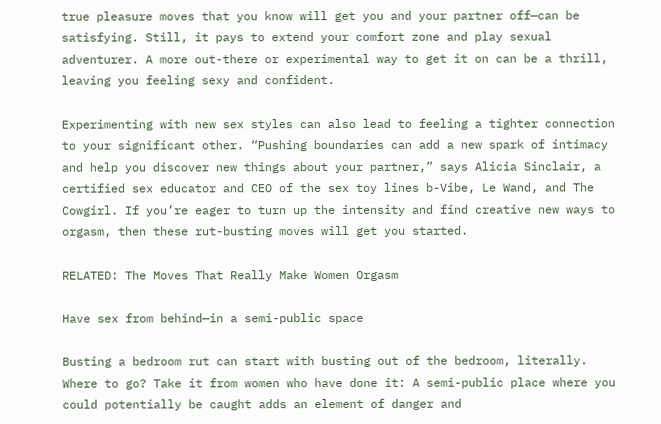true pleasure moves that you know will get you and your partner off—can be satisfying. Still, it pays to extend your comfort zone and play sexual adventurer. A more out-there or experimental way to get it on can be a thrill, leaving you feeling sexy and confident.

Experimenting with new sex styles can also lead to feeling a tighter connection to your significant other. “Pushing boundaries can add a new spark of intimacy and help you discover new things about your partner,” says Alicia Sinclair, a certified sex educator and CEO of the sex toy lines b-Vibe, Le Wand, and The Cowgirl. If you’re eager to turn up the intensity and find creative new ways to orgasm, then these rut-busting moves will get you started.

RELATED: The Moves That Really Make Women Orgasm

Have sex from behind—in a semi-public space

Busting a bedroom rut can start with busting out of the bedroom, literally. Where to go? Take it from women who have done it: A semi-public place where you could potentially be caught adds an element of danger and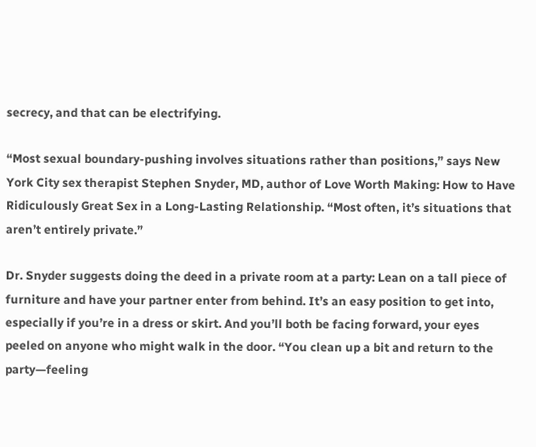secrecy, and that can be electrifying.

“Most sexual boundary-pushing involves situations rather than positions,” says New York City sex therapist Stephen Snyder, MD, author of Love Worth Making: How to Have Ridiculously Great Sex in a Long-Lasting Relationship. “Most often, it’s situations that aren’t entirely private.”

Dr. Snyder suggests doing the deed in a private room at a party: Lean on a tall piece of furniture and have your partner enter from behind. It’s an easy position to get into, especially if you’re in a dress or skirt. And you’ll both be facing forward, your eyes peeled on anyone who might walk in the door. “You clean up a bit and return to the party—feeling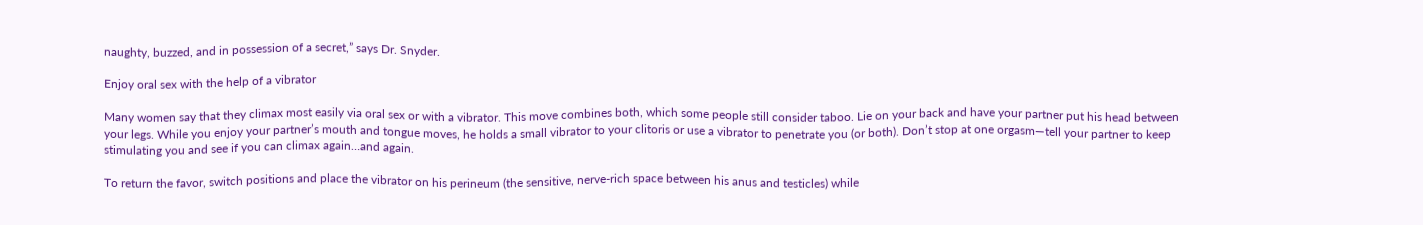naughty, buzzed, and in possession of a secret,” says Dr. Snyder.

Enjoy oral sex with the help of a vibrator

Many women say that they climax most easily via oral sex or with a vibrator. This move combines both, which some people still consider taboo. Lie on your back and have your partner put his head between your legs. While you enjoy your partner’s mouth and tongue moves, he holds a small vibrator to your clitoris or use a vibrator to penetrate you (or both). Don’t stop at one orgasm—tell your partner to keep stimulating you and see if you can climax again…and again.

To return the favor, switch positions and place the vibrator on his perineum (the sensitive, nerve-rich space between his anus and testicles) while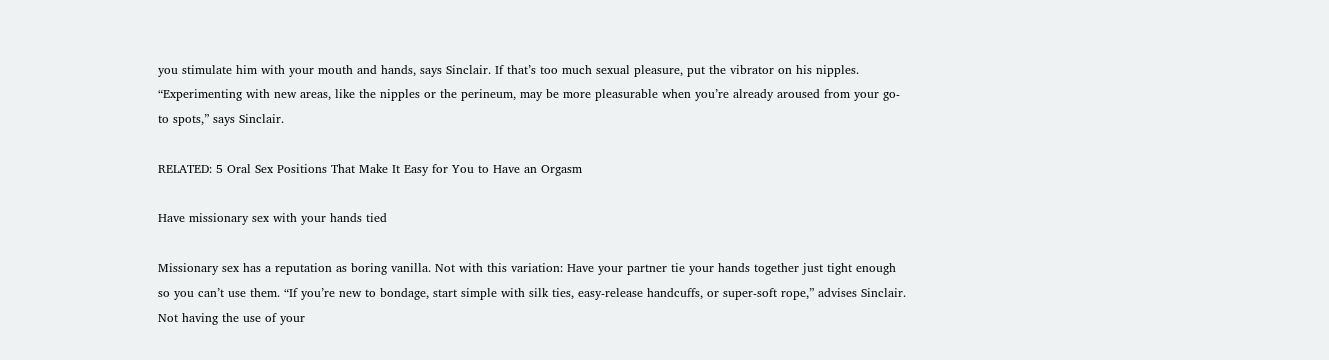you stimulate him with your mouth and hands, says Sinclair. If that’s too much sexual pleasure, put the vibrator on his nipples. “Experimenting with new areas, like the nipples or the perineum, may be more pleasurable when you’re already aroused from your go-to spots,” says Sinclair.

RELATED: 5 Oral Sex Positions That Make It Easy for You to Have an Orgasm

Have missionary sex with your hands tied

Missionary sex has a reputation as boring vanilla. Not with this variation: Have your partner tie your hands together just tight enough so you can’t use them. “If you’re new to bondage, start simple with silk ties, easy-release handcuffs, or super-soft rope,” advises Sinclair. Not having the use of your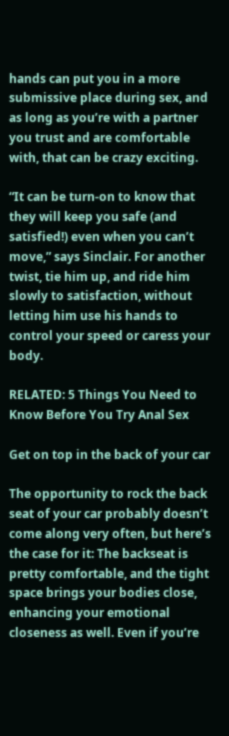hands can put you in a more submissive place during sex, and as long as you’re with a partner you trust and are comfortable with, that can be crazy exciting.

“It can be turn-on to know that they will keep you safe (and satisfied!) even when you can’t move,” says Sinclair. For another twist, tie him up, and ride him slowly to satisfaction, without letting him use his hands to control your speed or caress your body.

RELATED: 5 Things You Need to Know Before You Try Anal Sex

Get on top in the back of your car

The opportunity to rock the back seat of your car probably doesn’t come along very often, but here’s the case for it: The backseat is pretty comfortable, and the tight space brings your bodies close, enhancing your emotional closeness as well. Even if you’re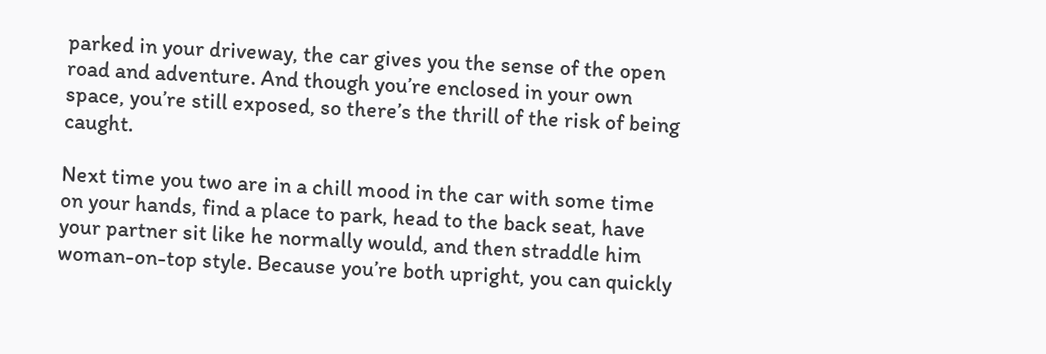parked in your driveway, the car gives you the sense of the open road and adventure. And though you’re enclosed in your own space, you’re still exposed, so there’s the thrill of the risk of being caught.

Next time you two are in a chill mood in the car with some time on your hands, find a place to park, head to the back seat, have your partner sit like he normally would, and then straddle him woman-on-top style. Because you’re both upright, you can quickly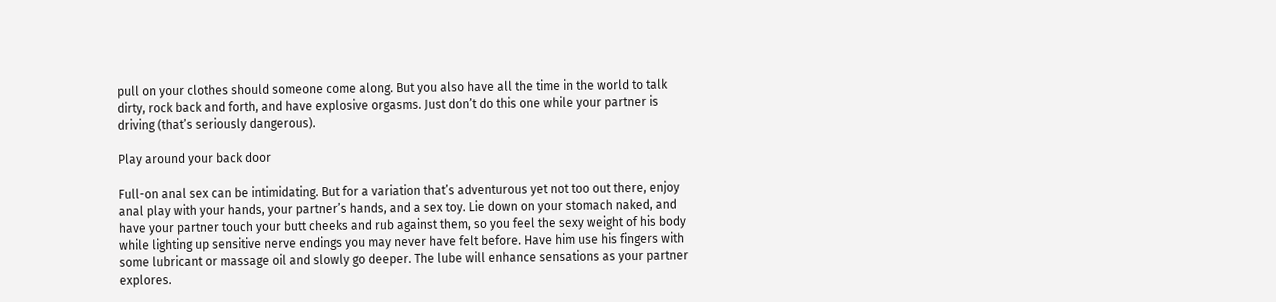pull on your clothes should someone come along. But you also have all the time in the world to talk dirty, rock back and forth, and have explosive orgasms. Just don’t do this one while your partner is driving (that’s seriously dangerous).

Play around your back door

Full-on anal sex can be intimidating. But for a variation that’s adventurous yet not too out there, enjoy anal play with your hands, your partner’s hands, and a sex toy. Lie down on your stomach naked, and have your partner touch your butt cheeks and rub against them, so you feel the sexy weight of his body while lighting up sensitive nerve endings you may never have felt before. Have him use his fingers with some lubricant or massage oil and slowly go deeper. The lube will enhance sensations as your partner explores.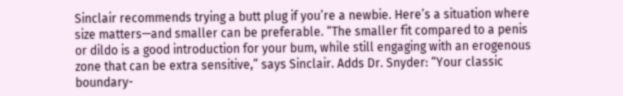Sinclair recommends trying a butt plug if you’re a newbie. Here’s a situation where size matters—and smaller can be preferable. “The smaller fit compared to a penis or dildo is a good introduction for your bum, while still engaging with an erogenous zone that can be extra sensitive,” says Sinclair. Adds Dr. Snyder: “Your classic boundary-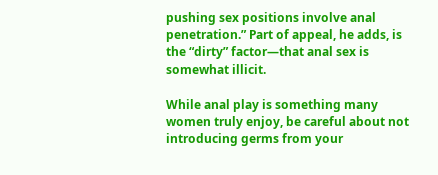pushing sex positions involve anal penetration.” Part of appeal, he adds, is the “dirty” factor—that anal sex is somewhat illicit.

While anal play is something many women truly enjoy, be careful about not introducing germs from your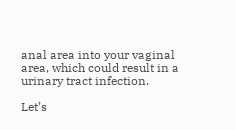anal area into your vaginal area, which could result in a urinary tract infection.

Let’s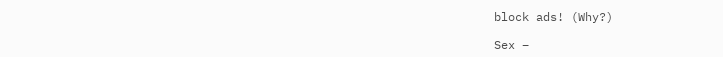block ads! (Why?)

Sex –